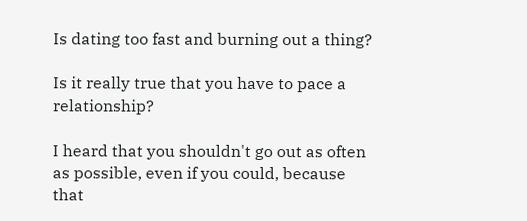Is dating too fast and burning out a thing?

Is it really true that you have to pace a relationship?

I heard that you shouldn't go out as often as possible, even if you could, because that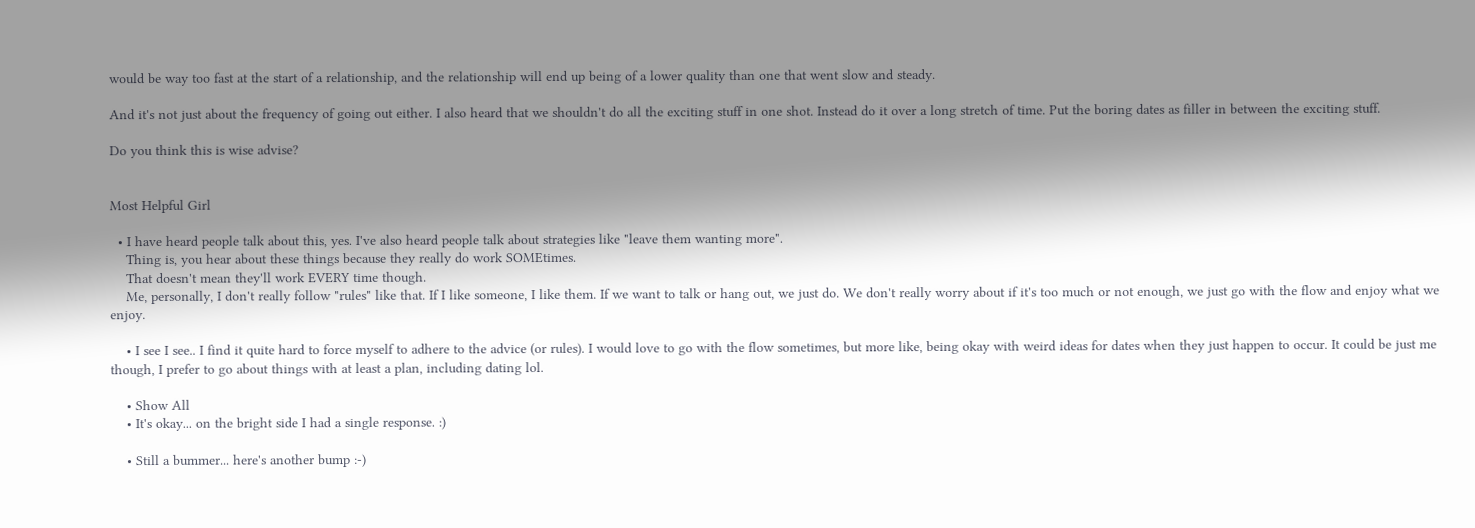would be way too fast at the start of a relationship, and the relationship will end up being of a lower quality than one that went slow and steady.

And it's not just about the frequency of going out either. I also heard that we shouldn't do all the exciting stuff in one shot. Instead do it over a long stretch of time. Put the boring dates as filler in between the exciting stuff.

Do you think this is wise advise?


Most Helpful Girl

  • I have heard people talk about this, yes. I've also heard people talk about strategies like "leave them wanting more".
    Thing is, you hear about these things because they really do work SOMEtimes.
    That doesn't mean they'll work EVERY time though.
    Me, personally, I don't really follow "rules" like that. If I like someone, I like them. If we want to talk or hang out, we just do. We don't really worry about if it's too much or not enough, we just go with the flow and enjoy what we enjoy.

    • I see I see.. I find it quite hard to force myself to adhere to the advice (or rules). I would love to go with the flow sometimes, but more like, being okay with weird ideas for dates when they just happen to occur. It could be just me though, I prefer to go about things with at least a plan, including dating lol.

    • Show All
    • It's okay... on the bright side I had a single response. :)

    • Still a bummer... here's another bump :-)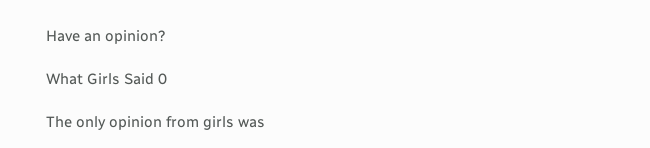Have an opinion?

What Girls Said 0

The only opinion from girls was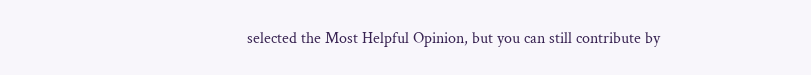selected the Most Helpful Opinion, but you can still contribute by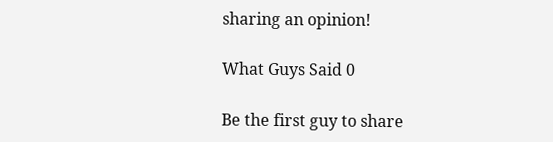sharing an opinion!

What Guys Said 0

Be the first guy to share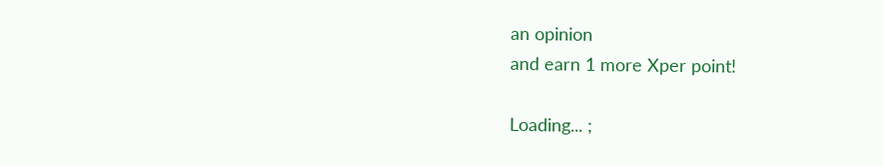an opinion
and earn 1 more Xper point!

Loading... ;